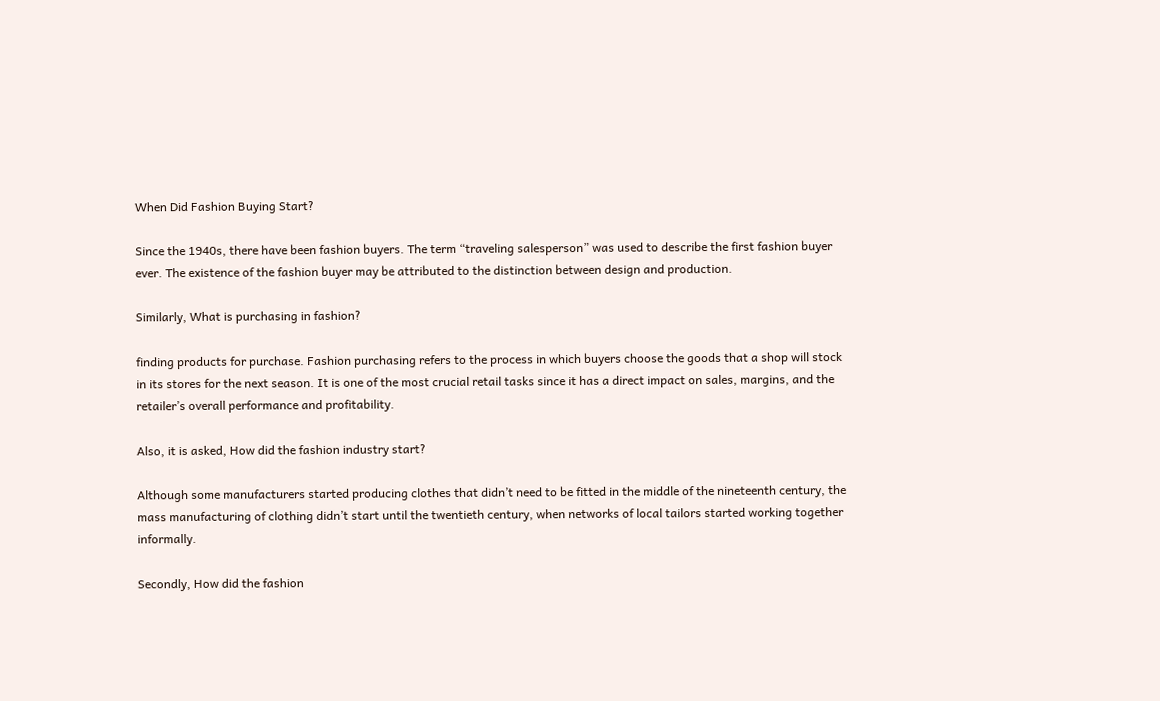When Did Fashion Buying Start?

Since the 1940s, there have been fashion buyers. The term “traveling salesperson” was used to describe the first fashion buyer ever. The existence of the fashion buyer may be attributed to the distinction between design and production.

Similarly, What is purchasing in fashion?

finding products for purchase. Fashion purchasing refers to the process in which buyers choose the goods that a shop will stock in its stores for the next season. It is one of the most crucial retail tasks since it has a direct impact on sales, margins, and the retailer’s overall performance and profitability.

Also, it is asked, How did the fashion industry start?

Although some manufacturers started producing clothes that didn’t need to be fitted in the middle of the nineteenth century, the mass manufacturing of clothing didn’t start until the twentieth century, when networks of local tailors started working together informally.

Secondly, How did the fashion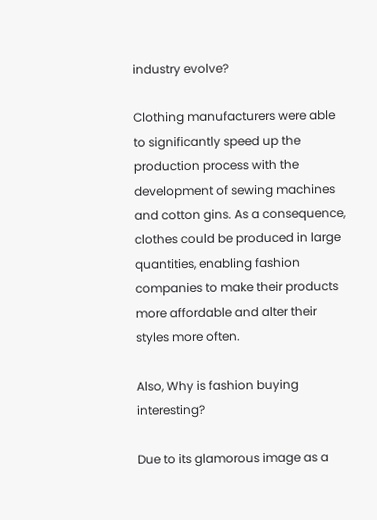industry evolve?

Clothing manufacturers were able to significantly speed up the production process with the development of sewing machines and cotton gins. As a consequence, clothes could be produced in large quantities, enabling fashion companies to make their products more affordable and alter their styles more often.

Also, Why is fashion buying interesting?

Due to its glamorous image as a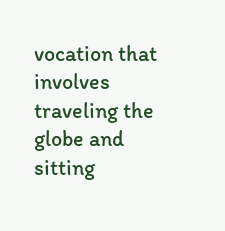vocation that involves traveling the globe and sitting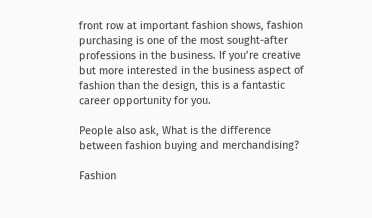front row at important fashion shows, fashion purchasing is one of the most sought-after professions in the business. If you’re creative but more interested in the business aspect of fashion than the design, this is a fantastic career opportunity for you.

People also ask, What is the difference between fashion buying and merchandising?

Fashion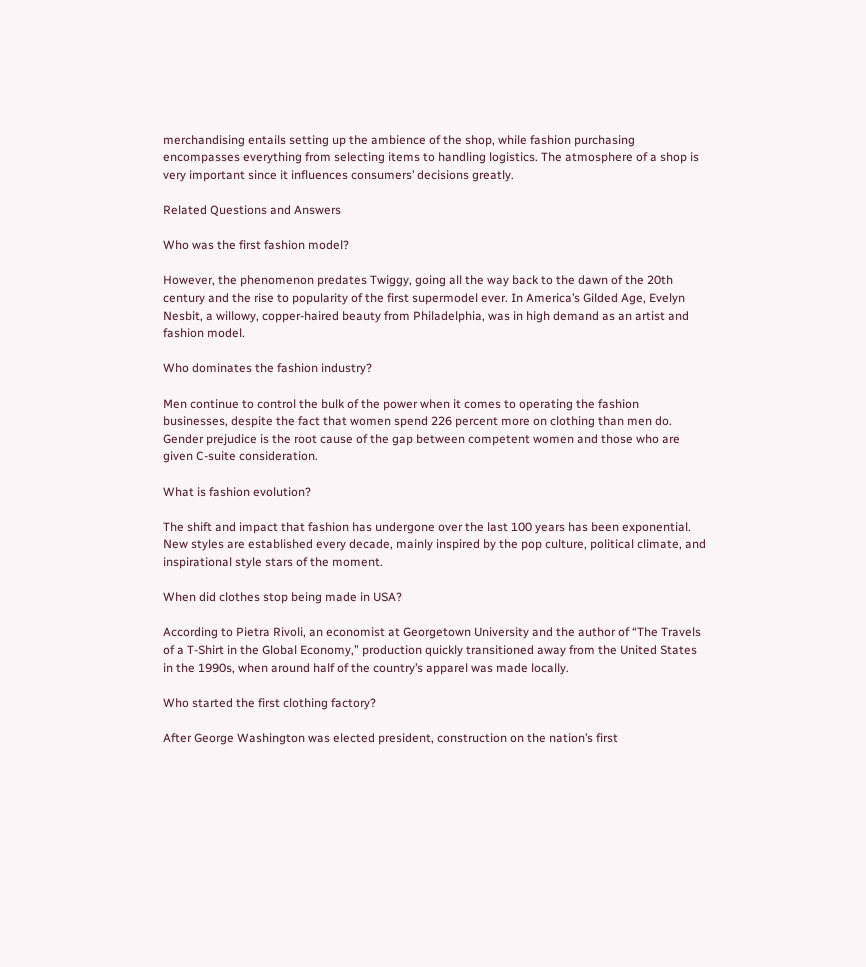merchandising entails setting up the ambience of the shop, while fashion purchasing encompasses everything from selecting items to handling logistics. The atmosphere of a shop is very important since it influences consumers’ decisions greatly.

Related Questions and Answers

Who was the first fashion model?

However, the phenomenon predates Twiggy, going all the way back to the dawn of the 20th century and the rise to popularity of the first supermodel ever. In America’s Gilded Age, Evelyn Nesbit, a willowy, copper-haired beauty from Philadelphia, was in high demand as an artist and fashion model.

Who dominates the fashion industry?

Men continue to control the bulk of the power when it comes to operating the fashion businesses, despite the fact that women spend 226 percent more on clothing than men do. Gender prejudice is the root cause of the gap between competent women and those who are given C-suite consideration.

What is fashion evolution?

The shift and impact that fashion has undergone over the last 100 years has been exponential. New styles are established every decade, mainly inspired by the pop culture, political climate, and inspirational style stars of the moment.

When did clothes stop being made in USA?

According to Pietra Rivoli, an economist at Georgetown University and the author of “The Travels of a T-Shirt in the Global Economy,” production quickly transitioned away from the United States in the 1990s, when around half of the country’s apparel was made locally.

Who started the first clothing factory?

After George Washington was elected president, construction on the nation’s first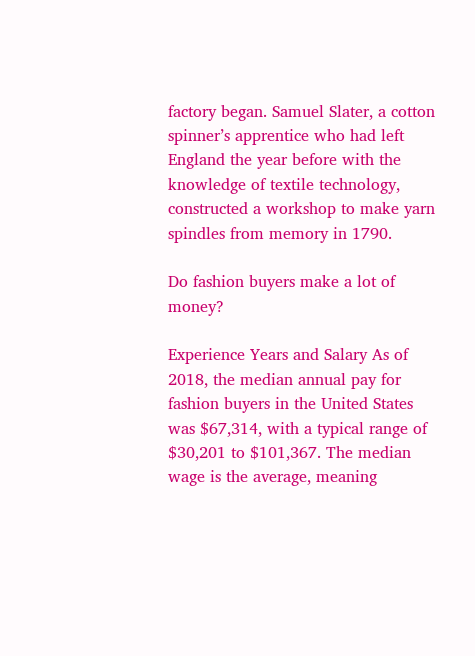factory began. Samuel Slater, a cotton spinner’s apprentice who had left England the year before with the knowledge of textile technology, constructed a workshop to make yarn spindles from memory in 1790.

Do fashion buyers make a lot of money?

Experience Years and Salary As of 2018, the median annual pay for fashion buyers in the United States was $67,314, with a typical range of $30,201 to $101,367. The median wage is the average, meaning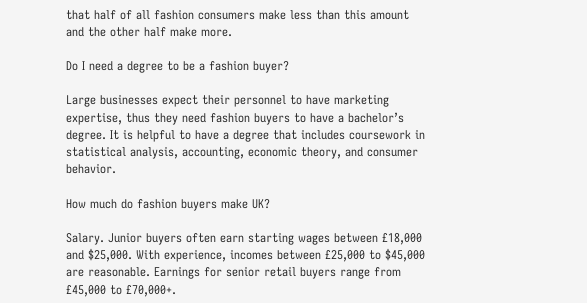that half of all fashion consumers make less than this amount and the other half make more.

Do I need a degree to be a fashion buyer?

Large businesses expect their personnel to have marketing expertise, thus they need fashion buyers to have a bachelor’s degree. It is helpful to have a degree that includes coursework in statistical analysis, accounting, economic theory, and consumer behavior.

How much do fashion buyers make UK?

Salary. Junior buyers often earn starting wages between £18,000 and $25,000. With experience, incomes between £25,000 to $45,000 are reasonable. Earnings for senior retail buyers range from £45,000 to £70,000+.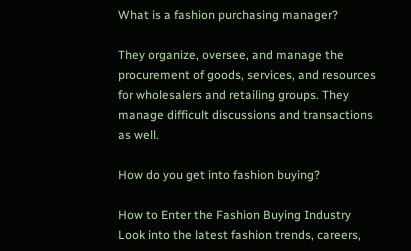What is a fashion purchasing manager?

They organize, oversee, and manage the procurement of goods, services, and resources for wholesalers and retailing groups. They manage difficult discussions and transactions as well.

How do you get into fashion buying?

How to Enter the Fashion Buying Industry Look into the latest fashion trends, careers,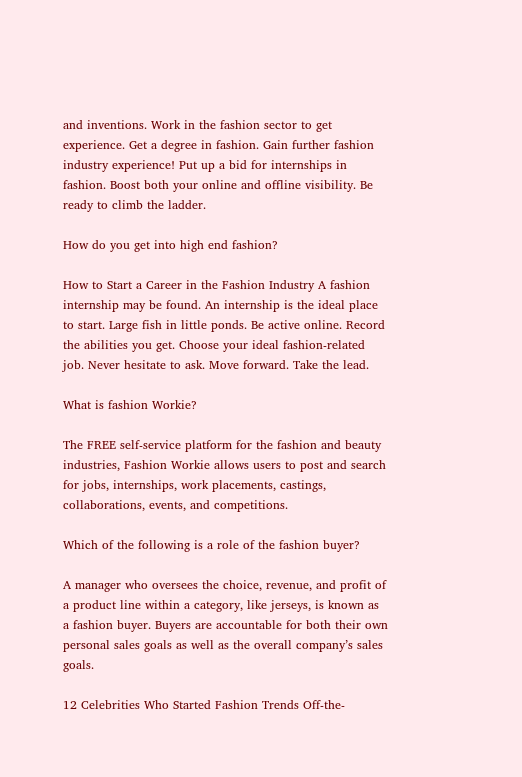and inventions. Work in the fashion sector to get experience. Get a degree in fashion. Gain further fashion industry experience! Put up a bid for internships in fashion. Boost both your online and offline visibility. Be ready to climb the ladder.

How do you get into high end fashion?

How to Start a Career in the Fashion Industry A fashion internship may be found. An internship is the ideal place to start. Large fish in little ponds. Be active online. Record the abilities you get. Choose your ideal fashion-related job. Never hesitate to ask. Move forward. Take the lead.

What is fashion Workie?

The FREE self-service platform for the fashion and beauty industries, Fashion Workie allows users to post and search for jobs, internships, work placements, castings, collaborations, events, and competitions.

Which of the following is a role of the fashion buyer?

A manager who oversees the choice, revenue, and profit of a product line within a category, like jerseys, is known as a fashion buyer. Buyers are accountable for both their own personal sales goals as well as the overall company’s sales goals.

12 Celebrities Who Started Fashion Trends Off-the-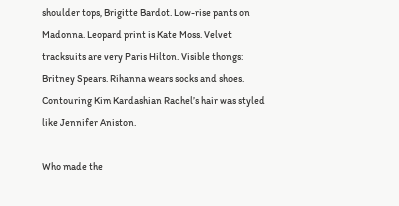shoulder tops, Brigitte Bardot. Low-rise pants on Madonna. Leopard print is Kate Moss. Velvet tracksuits are very Paris Hilton. Visible thongs: Britney Spears. Rihanna wears socks and shoes. Contouring Kim Kardashian Rachel’s hair was styled like Jennifer Aniston.

Who made the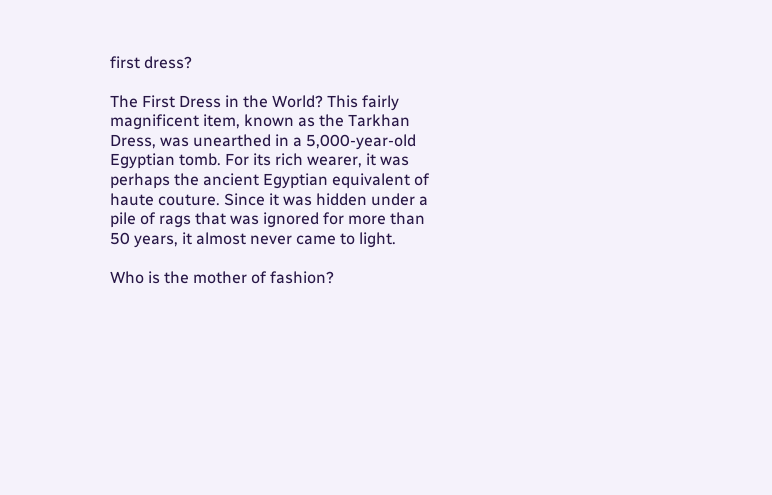first dress?

The First Dress in the World? This fairly magnificent item, known as the Tarkhan Dress, was unearthed in a 5,000-year-old Egyptian tomb. For its rich wearer, it was perhaps the ancient Egyptian equivalent of haute couture. Since it was hidden under a pile of rags that was ignored for more than 50 years, it almost never came to light.

Who is the mother of fashion?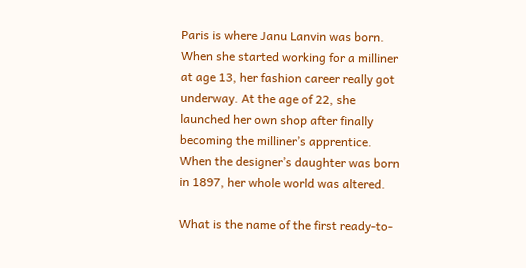Paris is where Janu Lanvin was born. When she started working for a milliner at age 13, her fashion career really got underway. At the age of 22, she launched her own shop after finally becoming the milliner’s apprentice. When the designer’s daughter was born in 1897, her whole world was altered.

What is the name of the first ready-to-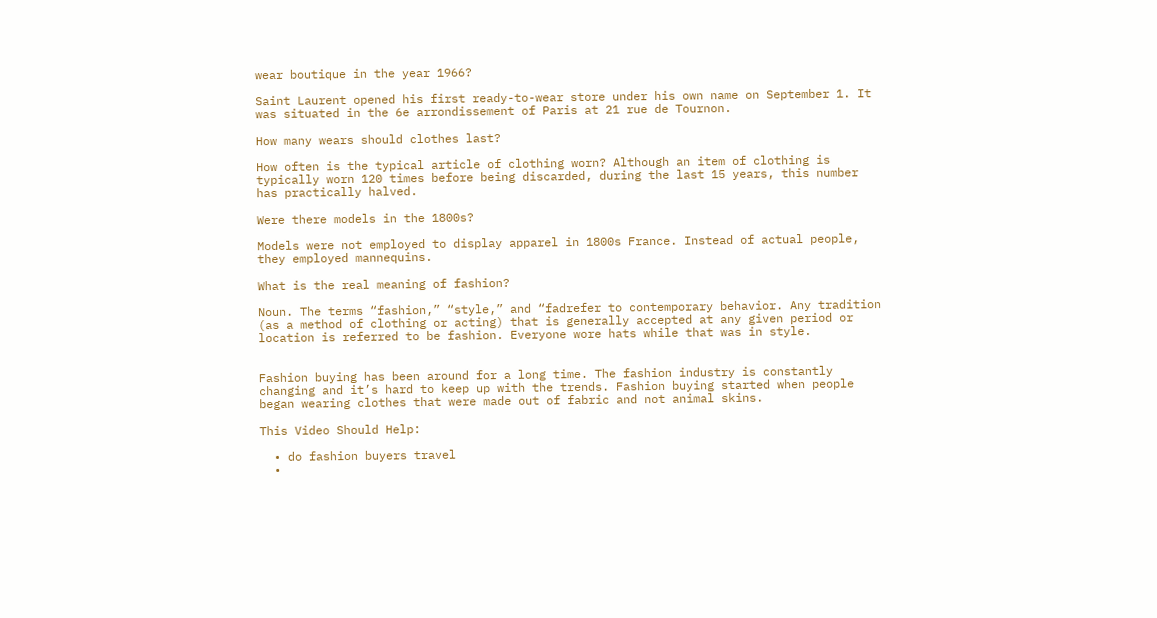wear boutique in the year 1966?

Saint Laurent opened his first ready-to-wear store under his own name on September 1. It was situated in the 6e arrondissement of Paris at 21 rue de Tournon.

How many wears should clothes last?

How often is the typical article of clothing worn? Although an item of clothing is typically worn 120 times before being discarded, during the last 15 years, this number has practically halved.

Were there models in the 1800s?

Models were not employed to display apparel in 1800s France. Instead of actual people, they employed mannequins.

What is the real meaning of fashion?

Noun. The terms “fashion,” “style,” and “fadrefer to contemporary behavior. Any tradition (as a method of clothing or acting) that is generally accepted at any given period or location is referred to be fashion. Everyone wore hats while that was in style.


Fashion buying has been around for a long time. The fashion industry is constantly changing and it’s hard to keep up with the trends. Fashion buying started when people began wearing clothes that were made out of fabric and not animal skins.

This Video Should Help:

  • do fashion buyers travel
  •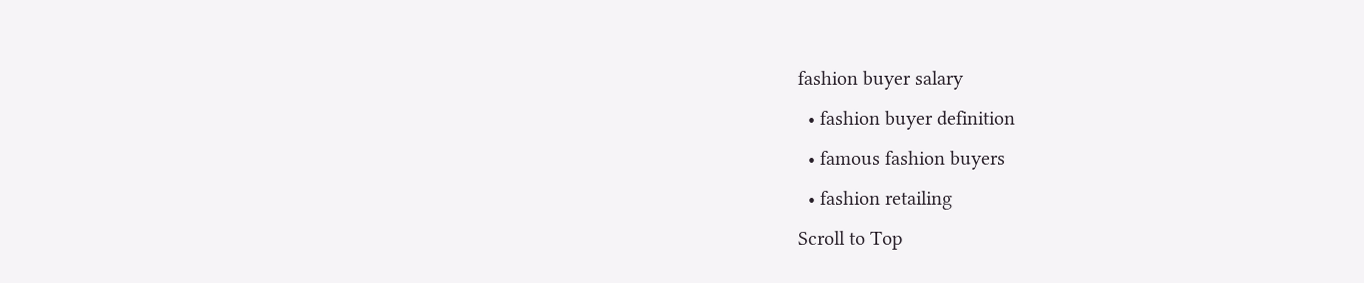fashion buyer salary
  • fashion buyer definition
  • famous fashion buyers
  • fashion retailing
Scroll to Top